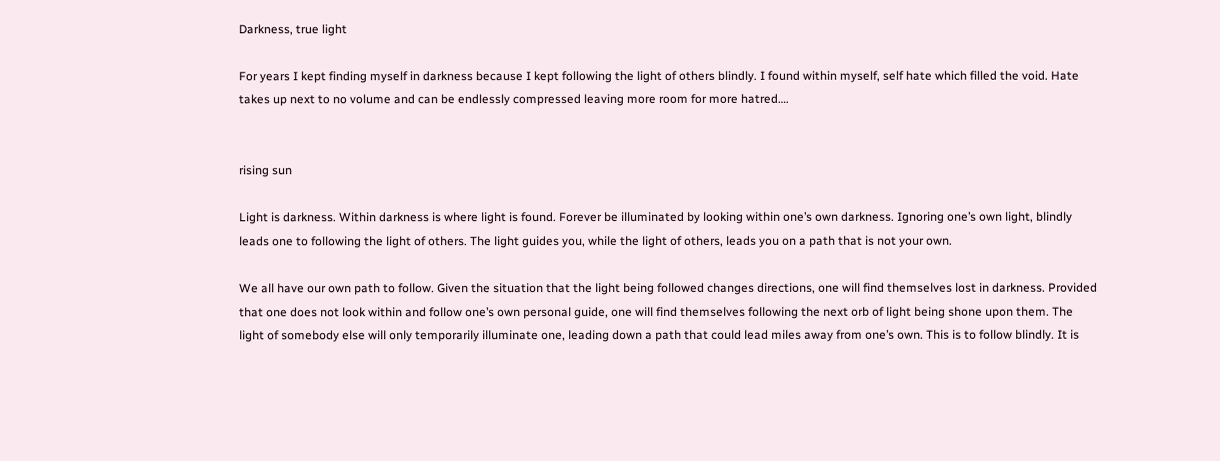Darkness, true light

For years I kept finding myself in darkness because I kept following the light of others blindly. I found within myself, self hate which filled the void. Hate takes up next to no volume and can be endlessly compressed leaving more room for more hatred….


rising sun

Light is darkness. Within darkness is where light is found. Forever be illuminated by looking within one’s own darkness. Ignoring one’s own light, blindly leads one to following the light of others. The light guides you, while the light of others, leads you on a path that is not your own.

We all have our own path to follow. Given the situation that the light being followed changes directions, one will find themselves lost in darkness. Provided that one does not look within and follow one’s own personal guide, one will find themselves following the next orb of light being shone upon them. The light of somebody else will only temporarily illuminate one, leading down a path that could lead miles away from one’s own. This is to follow blindly. It is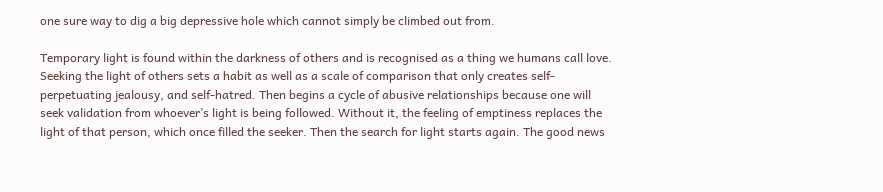one sure way to dig a big depressive hole which cannot simply be climbed out from.

Temporary light is found within the darkness of others and is recognised as a thing we humans call love. Seeking the light of others sets a habit as well as a scale of comparison that only creates self-perpetuating jealousy, and self-hatred. Then begins a cycle of abusive relationships because one will seek validation from whoever’s light is being followed. Without it, the feeling of emptiness replaces the light of that person, which once filled the seeker. Then the search for light starts again. The good news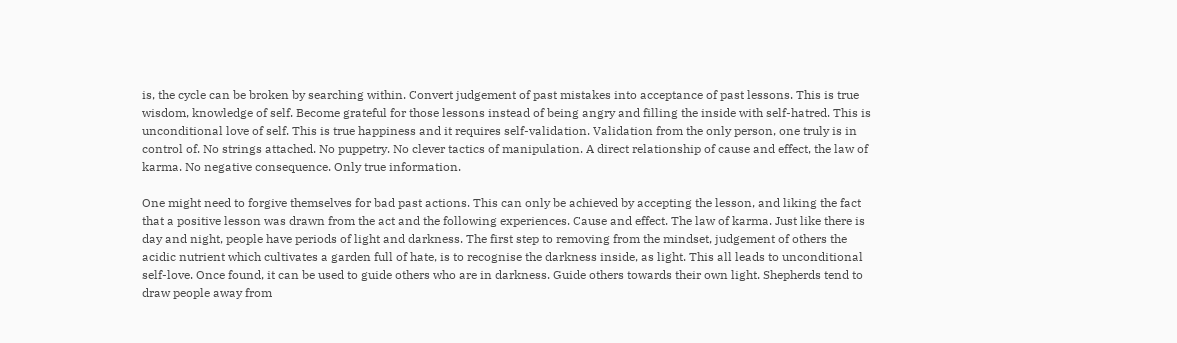is, the cycle can be broken by searching within. Convert judgement of past mistakes into acceptance of past lessons. This is true wisdom, knowledge of self. Become grateful for those lessons instead of being angry and filling the inside with self-hatred. This is unconditional love of self. This is true happiness and it requires self-validation. Validation from the only person, one truly is in control of. No strings attached. No puppetry. No clever tactics of manipulation. A direct relationship of cause and effect, the law of karma. No negative consequence. Only true information.

One might need to forgive themselves for bad past actions. This can only be achieved by accepting the lesson, and liking the fact that a positive lesson was drawn from the act and the following experiences. Cause and effect. The law of karma. Just like there is day and night, people have periods of light and darkness. The first step to removing from the mindset, judgement of others the acidic nutrient which cultivates a garden full of hate, is to recognise the darkness inside, as light. This all leads to unconditional self-love. Once found, it can be used to guide others who are in darkness. Guide others towards their own light. Shepherds tend to draw people away from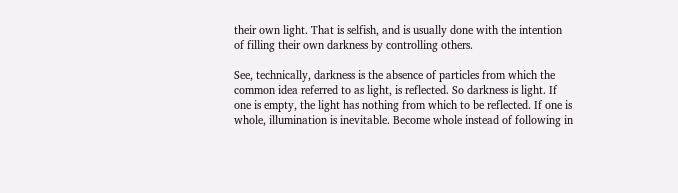their own light. That is selfish, and is usually done with the intention of filling their own darkness by controlling others.

See, technically, darkness is the absence of particles from which the common idea referred to as light, is reflected. So darkness is light. If one is empty, the light has nothing from which to be reflected. If one is whole, illumination is inevitable. Become whole instead of following in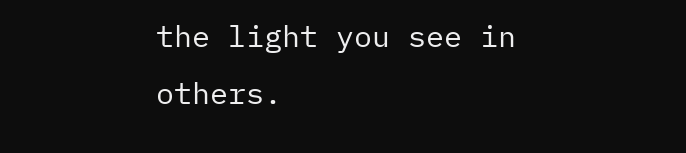the light you see in others.